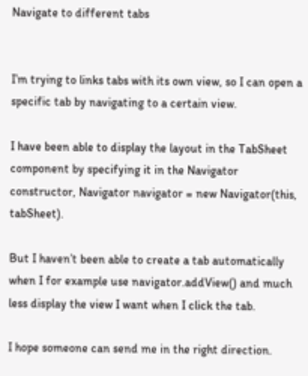Navigate to different tabs


I’m trying to links tabs with its own view, so I can open a specific tab by navigating to a certain view.

I have been able to display the layout in the TabSheet component by specifying it in the Navigator constructor, Navigator navigator = new Navigator(this, tabSheet).

But I haven’t been able to create a tab automatically when I for example use navigator.addView() and much less display the view I want when I click the tab.

I hope someone can send me in the right direction.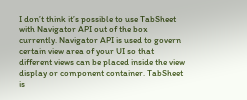I don’t think it’s possible to use TabSheet with Navigator API out of the box currently. Navigator API is used to govern certain view area of your UI so that different views can be placed inside the view display or component container. TabSheet is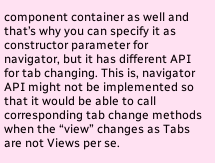component container as well and that’s why you can specify it as constructor parameter for navigator, but it has different API for tab changing. This is, navigator API might not be implemented so that it would be able to call corresponding tab change methods when the “view” changes as Tabs are not Views per se.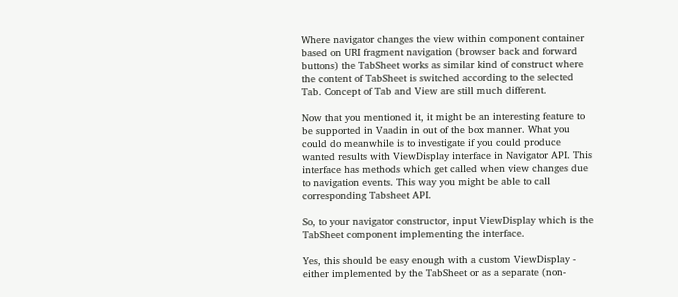Where navigator changes the view within component container based on URI fragment navigation (browser back and forward buttons) the TabSheet works as similar kind of construct where the content of TabSheet is switched according to the selected Tab. Concept of Tab and View are still much different.

Now that you mentioned it, it might be an interesting feature to be supported in Vaadin in out of the box manner. What you could do meanwhile is to investigate if you could produce wanted results with ViewDisplay interface in Navigator API. This interface has methods which get called when view changes due to navigation events. This way you might be able to call corresponding Tabsheet API.

So, to your navigator constructor, input ViewDisplay which is the TabSheet component implementing the interface.

Yes, this should be easy enough with a custom ViewDisplay - either implemented by the TabSheet or as a separate (non-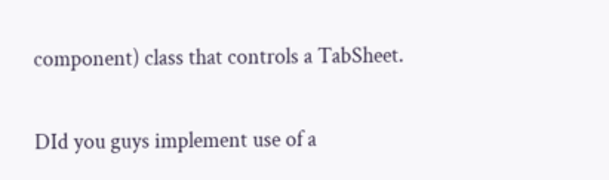component) class that controls a TabSheet.

DId you guys implement use of a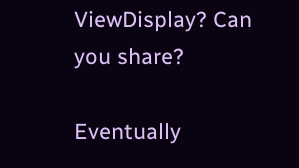ViewDisplay? Can you share?

Eventually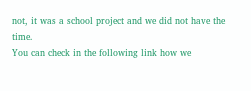not, it was a school project and we did not have the time.
You can check in the following link how we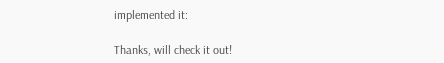implemented it:

Thanks, will check it out!